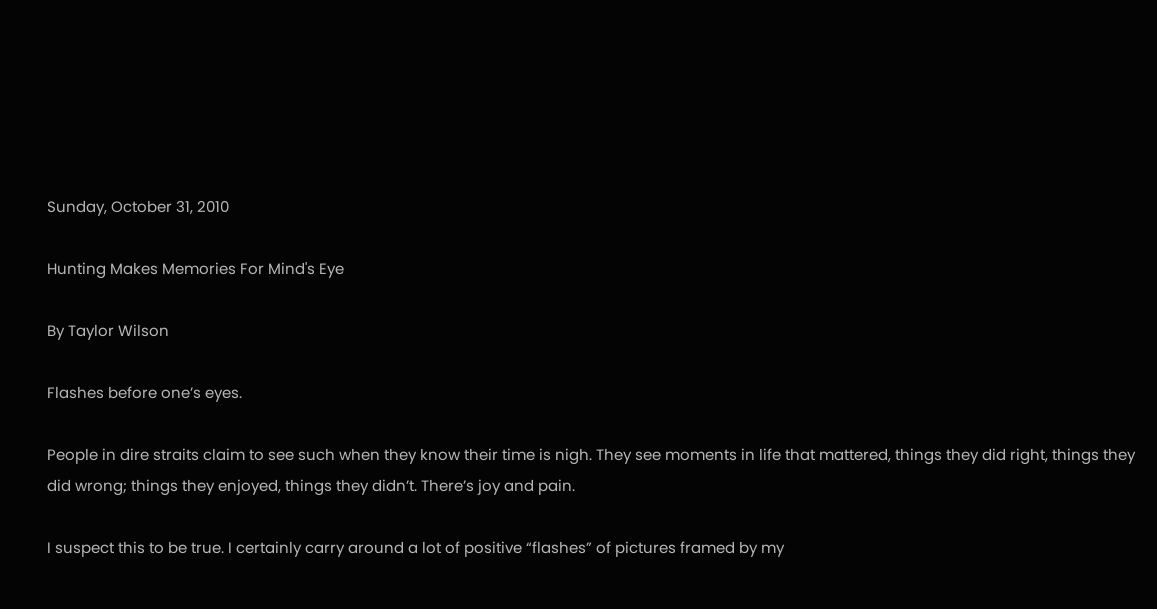Sunday, October 31, 2010

Hunting Makes Memories For Mind's Eye

By Taylor Wilson

Flashes before one’s eyes.

People in dire straits claim to see such when they know their time is nigh. They see moments in life that mattered, things they did right, things they did wrong; things they enjoyed, things they didn’t. There’s joy and pain.

I suspect this to be true. I certainly carry around a lot of positive “flashes” of pictures framed by my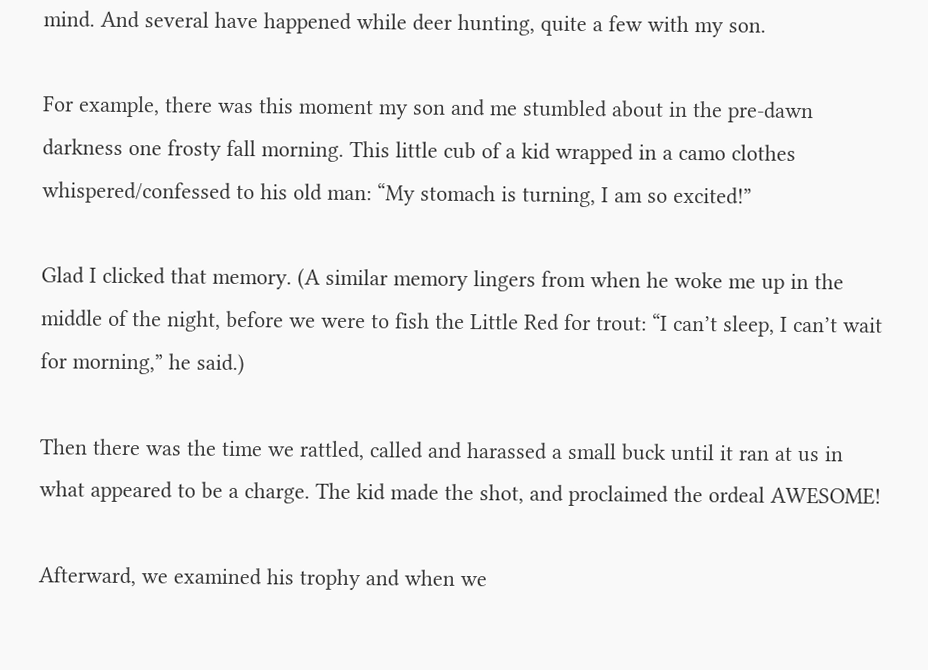mind. And several have happened while deer hunting, quite a few with my son.

For example, there was this moment my son and me stumbled about in the pre-dawn darkness one frosty fall morning. This little cub of a kid wrapped in a camo clothes whispered/confessed to his old man: “My stomach is turning, I am so excited!”

Glad I clicked that memory. (A similar memory lingers from when he woke me up in the middle of the night, before we were to fish the Little Red for trout: “I can’t sleep, I can’t wait for morning,” he said.)

Then there was the time we rattled, called and harassed a small buck until it ran at us in what appeared to be a charge. The kid made the shot, and proclaimed the ordeal AWESOME!

Afterward, we examined his trophy and when we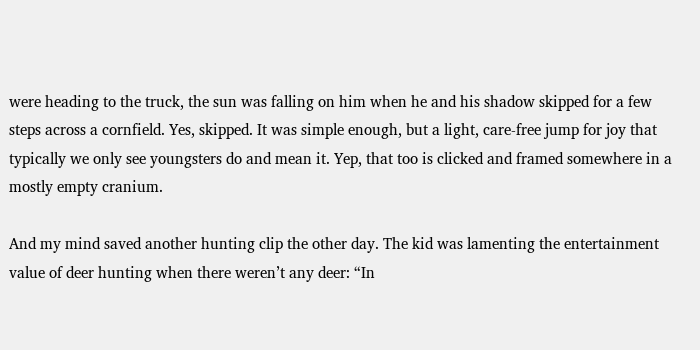were heading to the truck, the sun was falling on him when he and his shadow skipped for a few steps across a cornfield. Yes, skipped. It was simple enough, but a light, care-free jump for joy that typically we only see youngsters do and mean it. Yep, that too is clicked and framed somewhere in a mostly empty cranium.

And my mind saved another hunting clip the other day. The kid was lamenting the entertainment value of deer hunting when there weren’t any deer: “In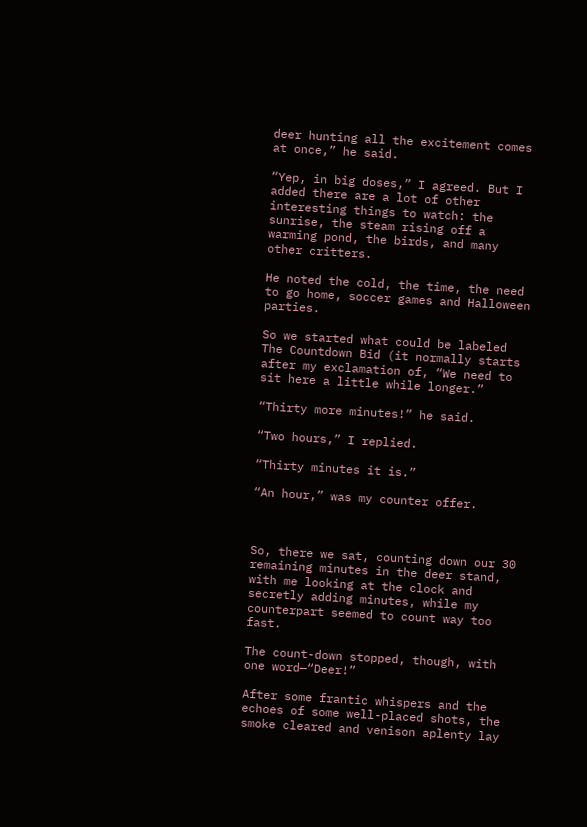deer hunting all the excitement comes at once,” he said.

“Yep, in big doses,” I agreed. But I added there are a lot of other interesting things to watch: the sunrise, the steam rising off a warming pond, the birds, and many other critters.

He noted the cold, the time, the need to go home, soccer games and Halloween parties.

So we started what could be labeled The Countdown Bid (it normally starts after my exclamation of, “We need to sit here a little while longer.”

“Thirty more minutes!” he said.

“Two hours,” I replied.

“Thirty minutes it is.”

“An hour,” was my counter offer.



So, there we sat, counting down our 30 remaining minutes in the deer stand, with me looking at the clock and secretly adding minutes, while my counterpart seemed to count way too fast.

The count-down stopped, though, with one word—“Deer!”

After some frantic whispers and the echoes of some well-placed shots, the smoke cleared and venison aplenty lay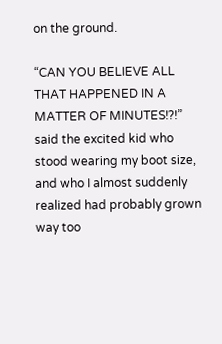on the ground.

“CAN YOU BELIEVE ALL THAT HAPPENED IN A MATTER OF MINUTES!?!” said the excited kid who stood wearing my boot size, and who I almost suddenly realized had probably grown way too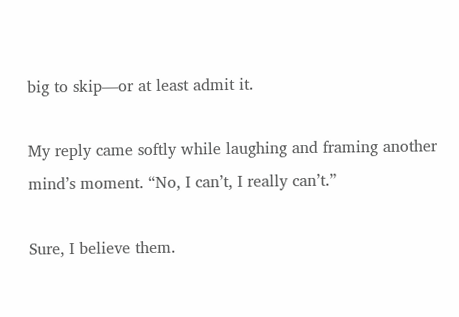big to skip—or at least admit it.

My reply came softly while laughing and framing another mind’s moment. “No, I can’t, I really can’t.”

Sure, I believe them.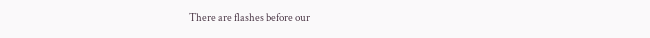There are flashes before our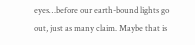eyes…before our earth-bound lights go out, just as many claim. Maybe that is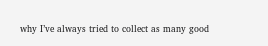why I’ve always tried to collect as many good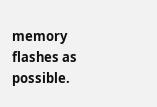memory flashes as possible.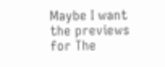Maybe I want the previews for The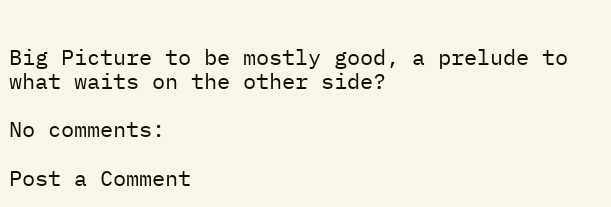Big Picture to be mostly good, a prelude to what waits on the other side?

No comments:

Post a Comment